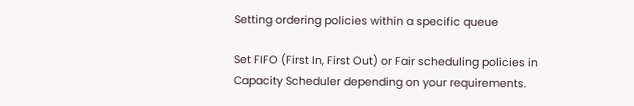Setting ordering policies within a specific queue

Set FIFO (First In, First Out) or Fair scheduling policies in Capacity Scheduler depending on your requirements.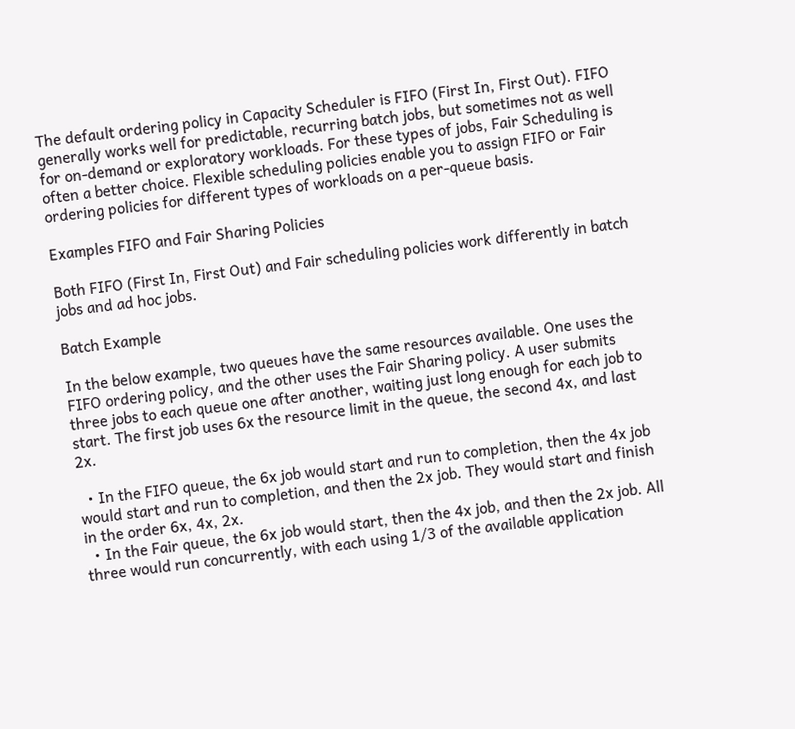The default ordering policy in Capacity Scheduler is FIFO (First In, First Out). FIFO generally works well for predictable, recurring batch jobs, but sometimes not as well for on-demand or exploratory workloads. For these types of jobs, Fair Scheduling is often a better choice. Flexible scheduling policies enable you to assign FIFO or Fair ordering policies for different types of workloads on a per-queue basis.

Examples FIFO and Fair Sharing Policies

Both FIFO (First In, First Out) and Fair scheduling policies work differently in batch jobs and ad hoc jobs.

Batch Example

In the below example, two queues have the same resources available. One uses the FIFO ordering policy, and the other uses the Fair Sharing policy. A user submits three jobs to each queue one after another, waiting just long enough for each job to start. The first job uses 6x the resource limit in the queue, the second 4x, and last 2x.

  • In the FIFO queue, the 6x job would start and run to completion, then the 4x job would start and run to completion, and then the 2x job. They would start and finish in the order 6x, 4x, 2x.
  • In the Fair queue, the 6x job would start, then the 4x job, and then the 2x job. All three would run concurrently, with each using 1/3 of the available application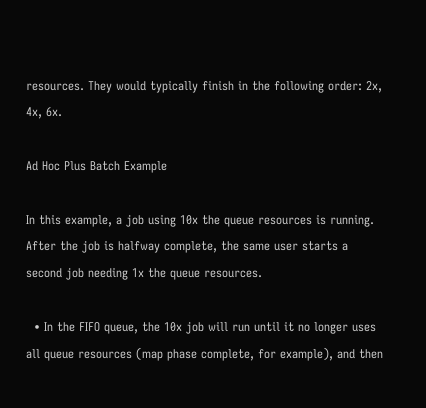resources. They would typically finish in the following order: 2x, 4x, 6x.

Ad Hoc Plus Batch Example

In this example, a job using 10x the queue resources is running. After the job is halfway complete, the same user starts a second job needing 1x the queue resources.

  • In the FIFO queue, the 10x job will run until it no longer uses all queue resources (map phase complete, for example), and then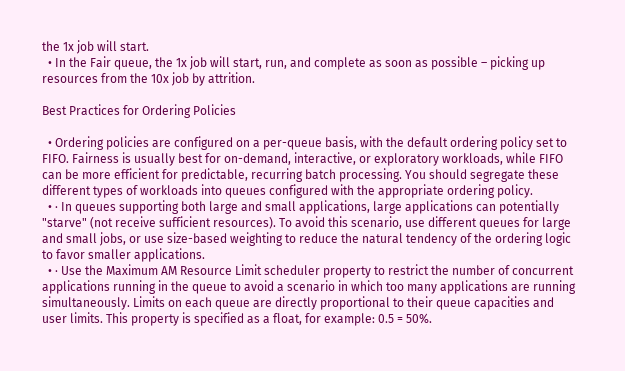the 1x job will start.
  • In the Fair queue, the 1x job will start, run, and complete as soon as possible – picking up resources from the 10x job by attrition.

Best Practices for Ordering Policies

  • Ordering policies are configured on a per-queue basis, with the default ordering policy set to FIFO. Fairness is usually best for on-demand, interactive, or exploratory workloads, while FIFO can be more efficient for predictable, recurring batch processing. You should segregate these different types of workloads into queues configured with the appropriate ordering policy.
  • · In queues supporting both large and small applications, large applications can potentially "starve" (not receive sufficient resources). To avoid this scenario, use different queues for large and small jobs, or use size-based weighting to reduce the natural tendency of the ordering logic to favor smaller applications.
  • · Use the Maximum AM Resource Limit scheduler property to restrict the number of concurrent applications running in the queue to avoid a scenario in which too many applications are running simultaneously. Limits on each queue are directly proportional to their queue capacities and user limits. This property is specified as a float, for example: 0.5 = 50%.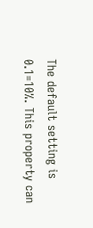The default setting is 0.1=10%. This property can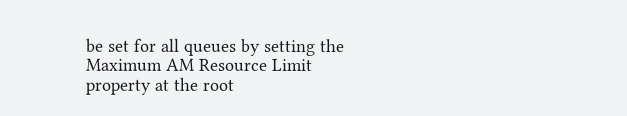be set for all queues by setting the Maximum AM Resource Limit property at the root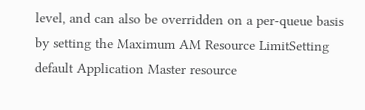level, and can also be overridden on a per-queue basis by setting the Maximum AM Resource LimitSetting default Application Master resource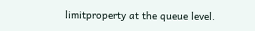limitproperty at the queue level.